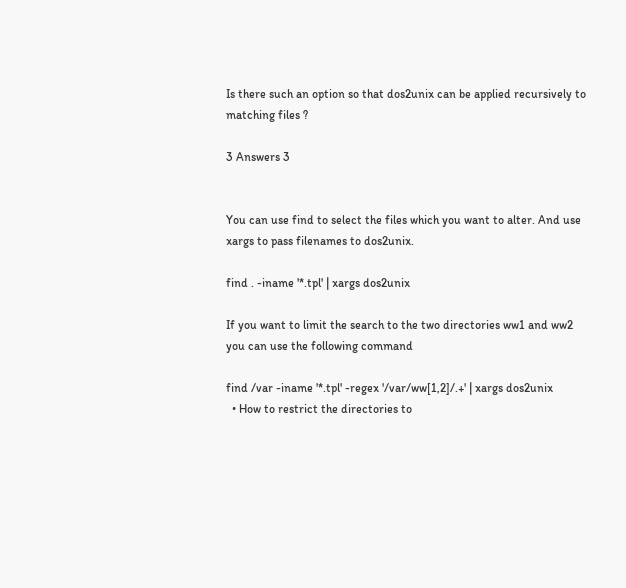Is there such an option so that dos2unix can be applied recursively to matching files ?

3 Answers 3


You can use find to select the files which you want to alter. And use xargs to pass filenames to dos2unix.

find . -iname '*.tpl' | xargs dos2unix

If you want to limit the search to the two directories ww1 and ww2 you can use the following command

find /var -iname '*.tpl' -regex '/var/ww[1,2]/.+' | xargs dos2unix
  • How to restrict the directories to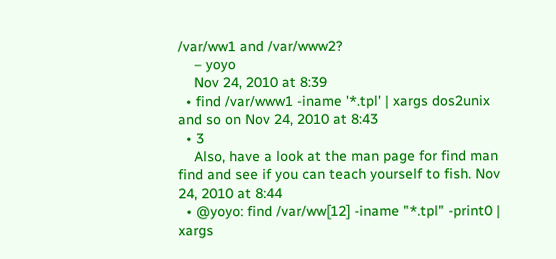/var/ww1 and /var/www2?
    – yoyo
    Nov 24, 2010 at 8:39
  • find /var/www1 -iname '*.tpl' | xargs dos2unix and so on Nov 24, 2010 at 8:43
  • 3
    Also, have a look at the man page for find man find and see if you can teach yourself to fish. Nov 24, 2010 at 8:44
  • @yoyo: find /var/ww[12] -iname "*.tpl" -print0 | xargs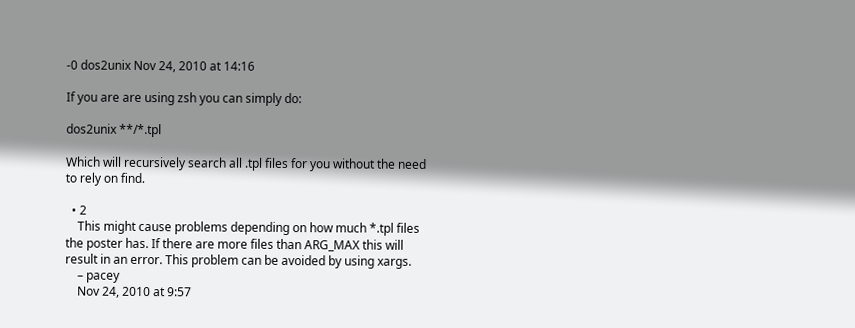-0 dos2unix Nov 24, 2010 at 14:16

If you are are using zsh you can simply do:

dos2unix **/*.tpl

Which will recursively search all .tpl files for you without the need to rely on find.

  • 2
    This might cause problems depending on how much *.tpl files the poster has. If there are more files than ARG_MAX this will result in an error. This problem can be avoided by using xargs.
    – pacey
    Nov 24, 2010 at 9:57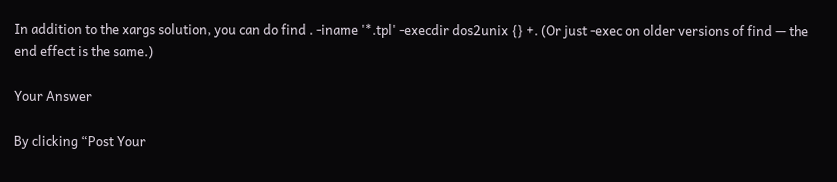In addition to the xargs solution, you can do find . -iname '*.tpl' -execdir dos2unix {} +. (Or just -exec on older versions of find — the end effect is the same.)

Your Answer

By clicking “Post Your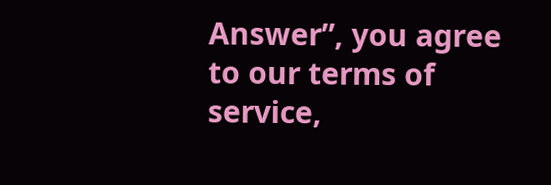Answer”, you agree to our terms of service,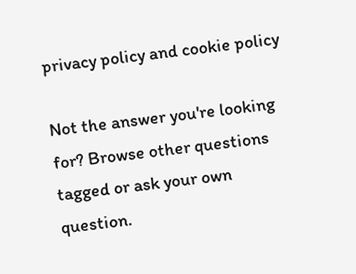privacy policy and cookie policy

Not the answer you're looking for? Browse other questions tagged or ask your own question.